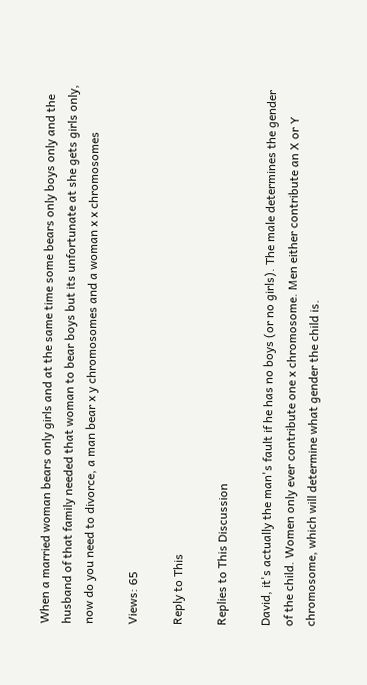When a married woman bears only girls and at the same time some bears only boys only and the husband of that family needed that woman to bear boys but its unfortunate at she gets girls only, now do you need to divorce, a man bear x y chromosomes and a woman x x chromosomes

Views: 65

Reply to This

Replies to This Discussion

David, it's actually the man's fault if he has no boys (or no girls). The male determines the gender of the child. Women only ever contribute one x chromosome. Men either contribute an X or Y chromosome, which will determine what gender the child is.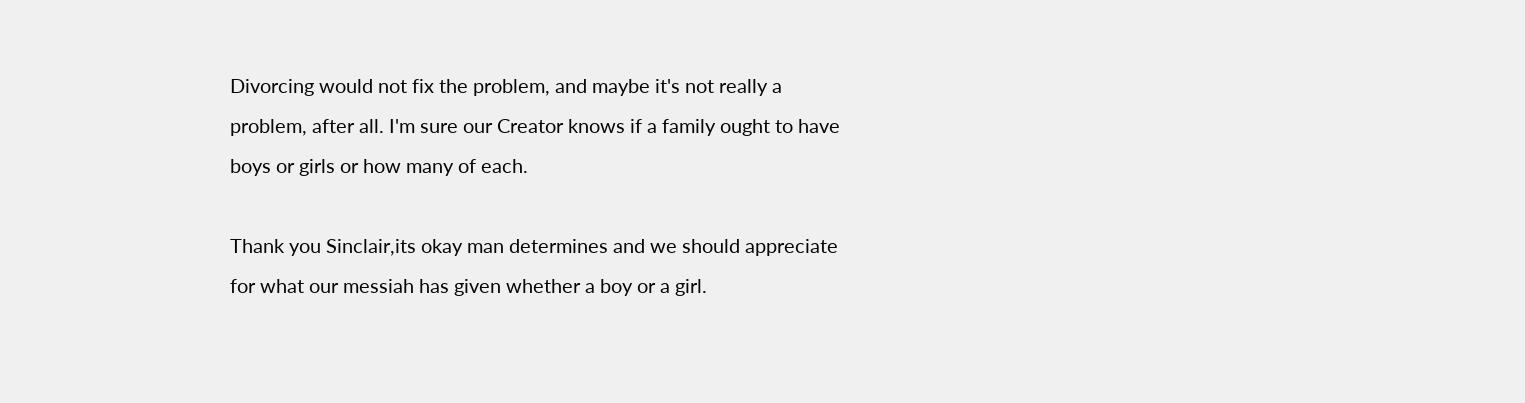Divorcing would not fix the problem, and maybe it's not really a problem, after all. I'm sure our Creator knows if a family ought to have boys or girls or how many of each.

Thank you Sinclair,its okay man determines and we should appreciate for what our messiah has given whether a boy or a girl.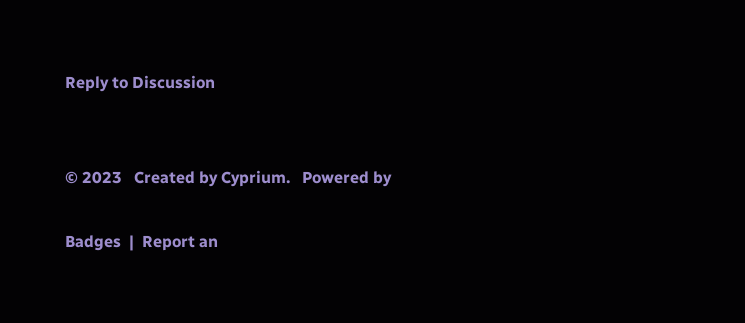Reply to Discussion


© 2023   Created by Cyprium.   Powered by

Badges  |  Report an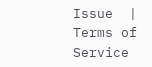Issue  |  Terms of Service